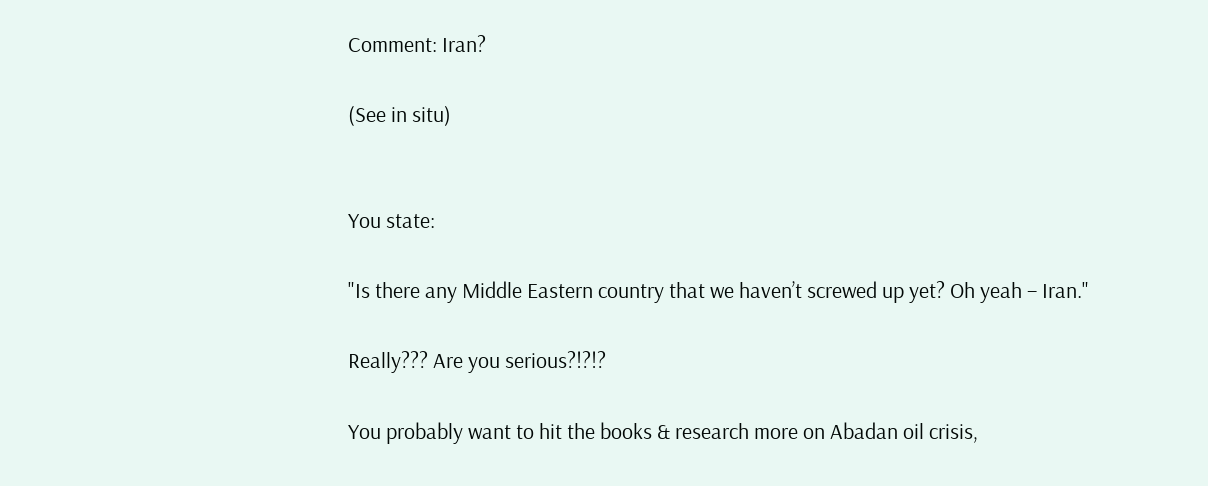Comment: Iran?

(See in situ)


You state:

"Is there any Middle Eastern country that we haven’t screwed up yet? Oh yeah – Iran."

Really??? Are you serious?!?!?

You probably want to hit the books & research more on Abadan oil crisis,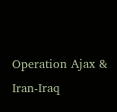Operation Ajax & Iran-Iraq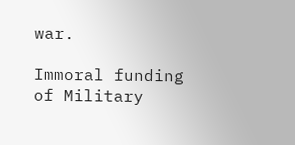war.

Immoral funding of Military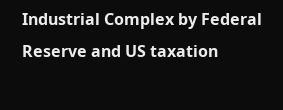Industrial Complex by Federal Reserve and US taxation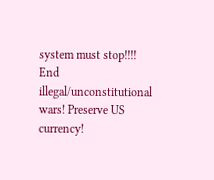system must stop!!!! End illegal/unconstitutional wars! Preserve US currency!